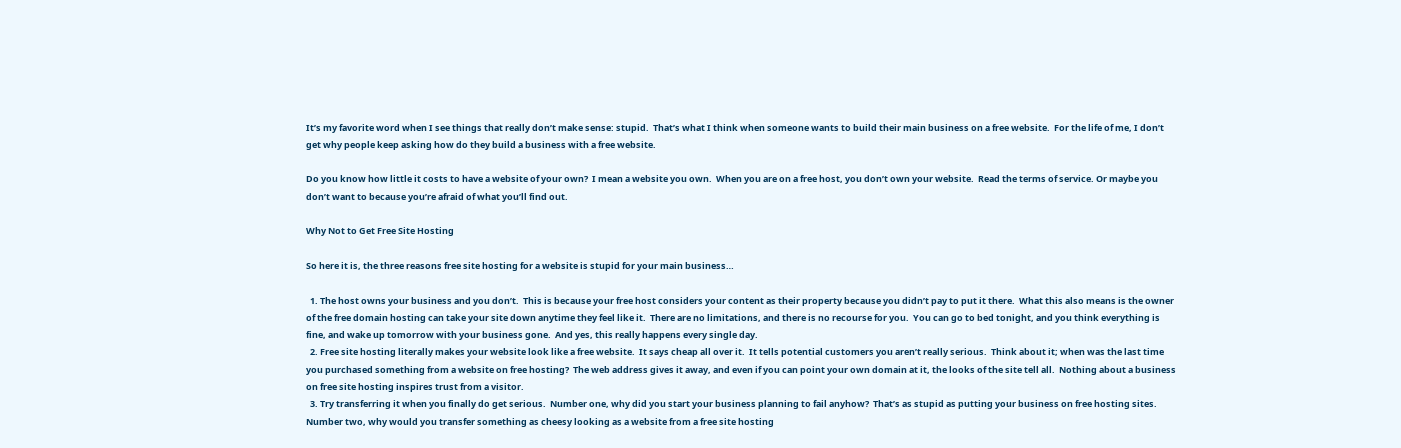It’s my favorite word when I see things that really don’t make sense: stupid.  That’s what I think when someone wants to build their main business on a free website.  For the life of me, I don’t get why people keep asking how do they build a business with a free website.

Do you know how little it costs to have a website of your own?  I mean a website you own.  When you are on a free host, you don’t own your website.  Read the terms of service. Or maybe you don’t want to because you’re afraid of what you’ll find out.

Why Not to Get Free Site Hosting

So here it is, the three reasons free site hosting for a website is stupid for your main business…

  1. The host owns your business and you don’t.  This is because your free host considers your content as their property because you didn’t pay to put it there.  What this also means is the owner of the free domain hosting can take your site down anytime they feel like it.  There are no limitations, and there is no recourse for you.  You can go to bed tonight, and you think everything is fine, and wake up tomorrow with your business gone.  And yes, this really happens every single day.
  2. Free site hosting literally makes your website look like a free website.  It says cheap all over it.  It tells potential customers you aren’t really serious.  Think about it; when was the last time you purchased something from a website on free hosting?  The web address gives it away, and even if you can point your own domain at it, the looks of the site tell all.  Nothing about a business on free site hosting inspires trust from a visitor.
  3. Try transferring it when you finally do get serious.  Number one, why did you start your business planning to fail anyhow?  That’s as stupid as putting your business on free hosting sites.  Number two, why would you transfer something as cheesy looking as a website from a free site hosting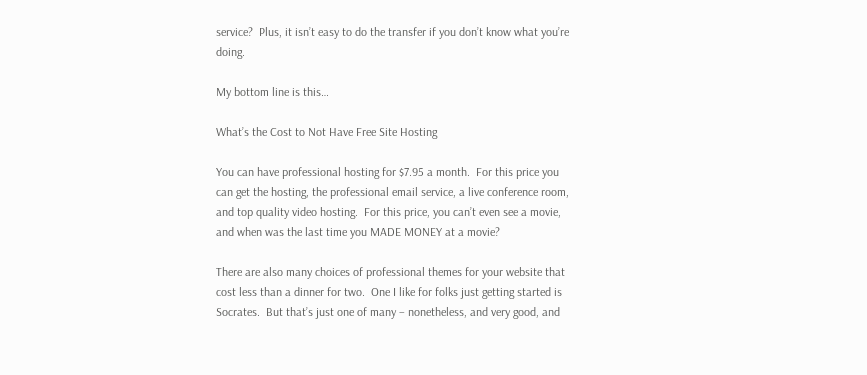service?  Plus, it isn’t easy to do the transfer if you don’t know what you’re doing.

My bottom line is this…

What’s the Cost to Not Have Free Site Hosting

You can have professional hosting for $7.95 a month.  For this price you can get the hosting, the professional email service, a live conference room, and top quality video hosting.  For this price, you can’t even see a movie, and when was the last time you MADE MONEY at a movie?

There are also many choices of professional themes for your website that cost less than a dinner for two.  One I like for folks just getting started is Socrates.  But that’s just one of many – nonetheless, and very good, and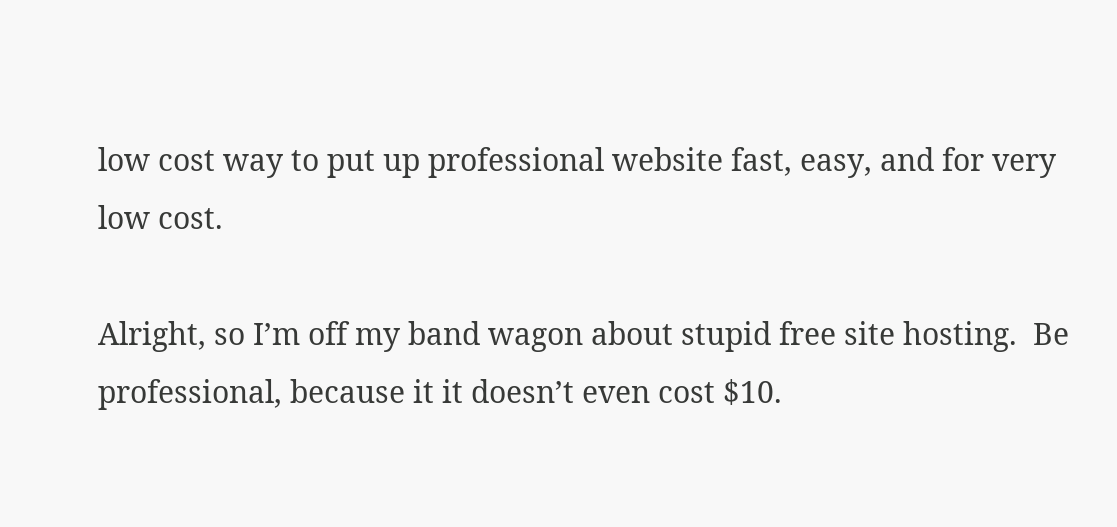low cost way to put up professional website fast, easy, and for very low cost.

Alright, so I’m off my band wagon about stupid free site hosting.  Be professional, because it it doesn’t even cost $10.